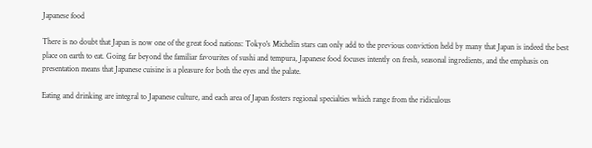Japanese food

There is no doubt that Japan is now one of the great food nations: Tokyo's Michelin stars can only add to the previous conviction held by many that Japan is indeed the best place on earth to eat. Going far beyond the familiar favourites of sushi and tempura, Japanese food focuses intently on fresh, seasonal ingredients, and the emphasis on presentation means that Japanese cuisine is a pleasure for both the eyes and the palate.

Eating and drinking are integral to Japanese culture, and each area of Japan fosters regional specialties which range from the ridiculous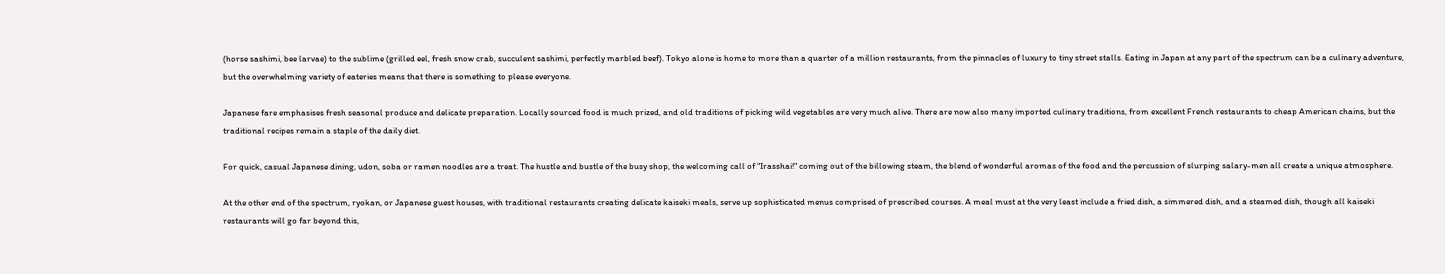(horse sashimi, bee larvae) to the sublime (grilled eel, fresh snow crab, succulent sashimi, perfectly marbled beef). Tokyo alone is home to more than a quarter of a million restaurants, from the pinnacles of luxury to tiny street stalls. Eating in Japan at any part of the spectrum can be a culinary adventure, but the overwhelming variety of eateries means that there is something to please everyone.

Japanese fare emphasises fresh seasonal produce and delicate preparation. Locally sourced food is much prized, and old traditions of picking wild vegetables are very much alive. There are now also many imported culinary traditions, from excellent French restaurants to cheap American chains, but the traditional recipes remain a staple of the daily diet.

For quick, casual Japanese dining, udon, soba or ramen noodles are a treat. The hustle and bustle of the busy shop, the welcoming call of "Irasshai!" coming out of the billowing steam, the blend of wonderful aromas of the food and the percussion of slurping salary-men all create a unique atmosphere.

At the other end of the spectrum, ryokan, or Japanese guest houses, with traditional restaurants creating delicate kaiseki meals, serve up sophisticated menus comprised of prescribed courses. A meal must at the very least include a fried dish, a simmered dish, and a steamed dish, though all kaiseki restaurants will go far beyond this,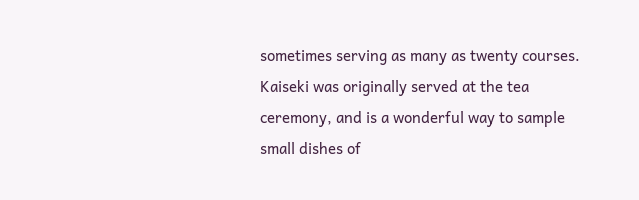sometimes serving as many as twenty courses. Kaiseki was originally served at the tea ceremony, and is a wonderful way to sample small dishes of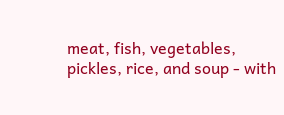meat, fish, vegetables, pickles, rice, and soup - with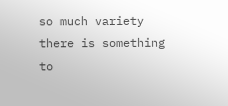so much variety there is something to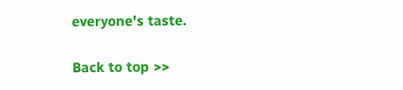everyone's taste.

Back to top >>